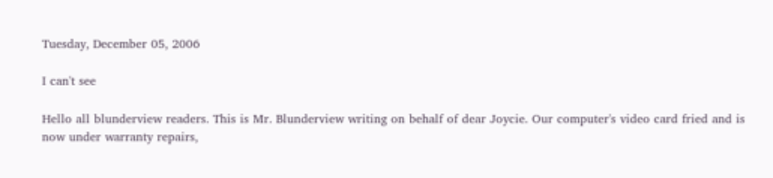Tuesday, December 05, 2006

I can't see

Hello all blunderview readers. This is Mr. Blunderview writing on behalf of dear Joycie. Our computer's video card fried and is now under warranty repairs,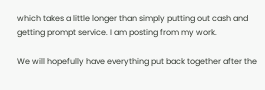which takes a little longer than simply putting out cash and getting prompt service. I am posting from my work.

We will hopefully have everything put back together after the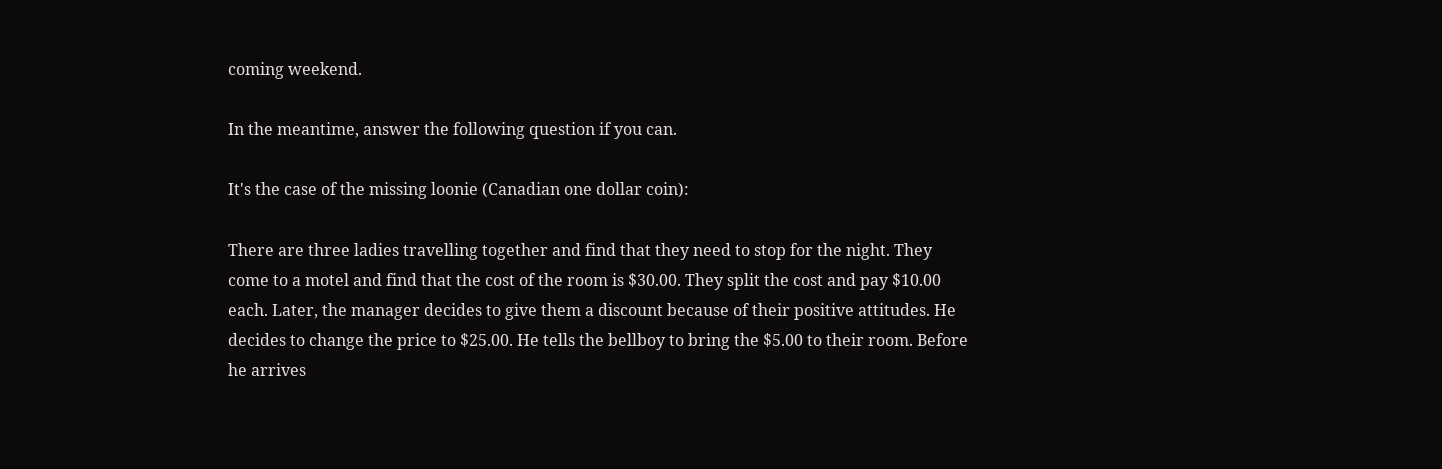coming weekend.

In the meantime, answer the following question if you can.

It's the case of the missing loonie (Canadian one dollar coin):

There are three ladies travelling together and find that they need to stop for the night. They come to a motel and find that the cost of the room is $30.00. They split the cost and pay $10.00 each. Later, the manager decides to give them a discount because of their positive attitudes. He decides to change the price to $25.00. He tells the bellboy to bring the $5.00 to their room. Before he arrives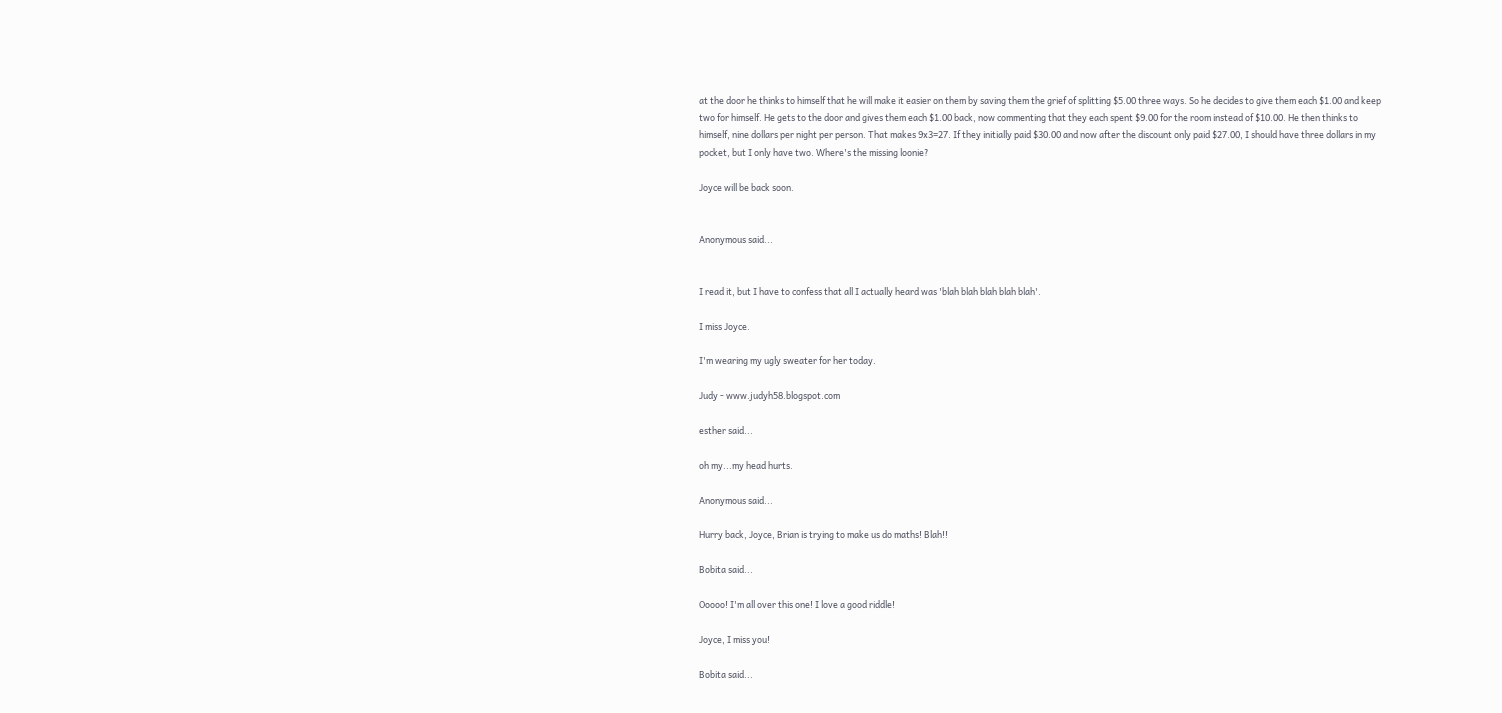at the door he thinks to himself that he will make it easier on them by saving them the grief of splitting $5.00 three ways. So he decides to give them each $1.00 and keep two for himself. He gets to the door and gives them each $1.00 back, now commenting that they each spent $9.00 for the room instead of $10.00. He then thinks to himself, nine dollars per night per person. That makes 9x3=27. If they initially paid $30.00 and now after the discount only paid $27.00, I should have three dollars in my pocket, but I only have two. Where's the missing loonie?

Joyce will be back soon.


Anonymous said...


I read it, but I have to confess that all I actually heard was 'blah blah blah blah blah'.

I miss Joyce.

I'm wearing my ugly sweater for her today.

Judy - www.judyh58.blogspot.com

esther said...

oh my...my head hurts.

Anonymous said...

Hurry back, Joyce, Brian is trying to make us do maths! Blah!!

Bobita said...

Ooooo! I'm all over this one! I love a good riddle!

Joyce, I miss you!

Bobita said...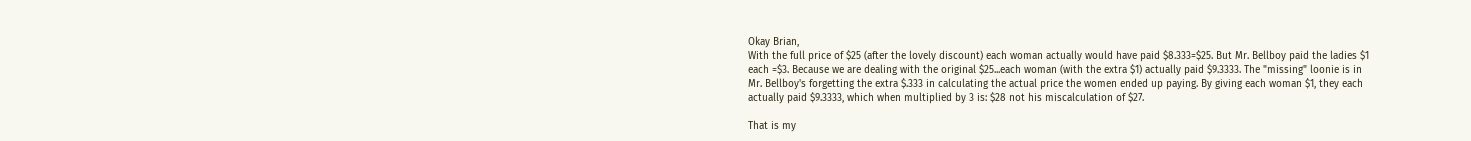Okay Brian,
With the full price of $25 (after the lovely discount) each woman actually would have paid $8.333=$25. But Mr. Bellboy paid the ladies $1 each =$3. Because we are dealing with the original $25...each woman (with the extra $1) actually paid $9.3333. The "missing" loonie is in Mr. Bellboy's forgetting the extra $.333 in calculating the actual price the women ended up paying. By giving each woman $1, they each actually paid $9.3333, which when multiplied by 3 is: $28 not his miscalculation of $27.

That is my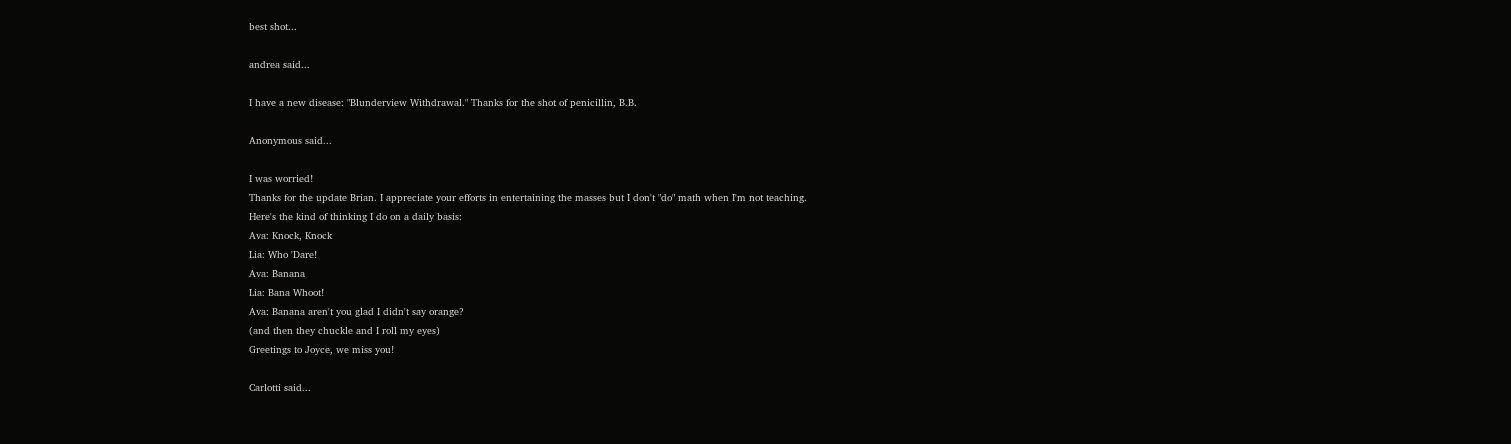best shot...

andrea said...

I have a new disease: "Blunderview Withdrawal." Thanks for the shot of penicillin, B.B.

Anonymous said...

I was worried!
Thanks for the update Brian. I appreciate your efforts in entertaining the masses but I don't "do" math when I'm not teaching.
Here's the kind of thinking I do on a daily basis:
Ava: Knock, Knock
Lia: Who 'Dare!
Ava: Banana
Lia: Bana Whoot!
Ava: Banana aren't you glad I didn't say orange?
(and then they chuckle and I roll my eyes)
Greetings to Joyce, we miss you!

Carlotti said...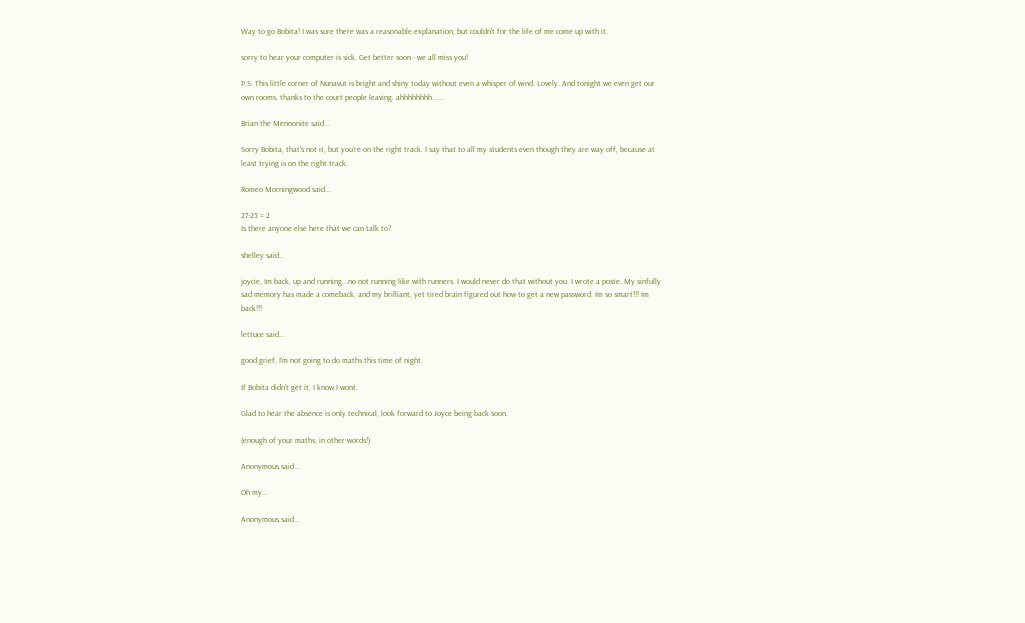Way to go Bobita! I was sure there was a reasonable explanation, but couldn't for the life of me come up with it.

sorry to hear your computer is sick. Get better soon - we all miss you!

P.S. This little corner of Nunavut is bright and shiny today without even a whisper of wind. Lovely. And tonight we even get our own rooms, thanks to the court people leaving. ahhhhhhhh......

Brian the Mennonite said...

Sorry Bobita, that's not it, but you're on the right track. I say that to all my students even though they are way off, because at least trying is on the right track.

Romeo Morningwood said...

27-25 = 2
Is there anyone else here that we can talk to?

shelley said...

joycie, Im back, up and running...no not running like with runners. I would never do that without you. I wrote a poste. My sinfully sad memory has made a comeback, and my brilliant, yet tired brain figured out how to get a new password. Im so smart!!! Im back!!!

lettuce said...

good grief, I'm not going to do maths this time of night.

If Bobita didn't get it, I know I wont.

Glad to hear the absence is only technical, look forward to Joyce being back soon.

(enough of your maths, in other words!)

Anonymous said...

Oh my...

Anonymous said...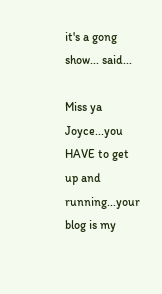it's a gong show... said...

Miss ya Joyce...you HAVE to get up and running...your blog is my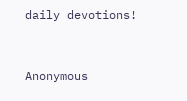daily devotions!


Anonymous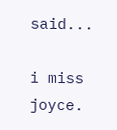said...

i miss joyce.